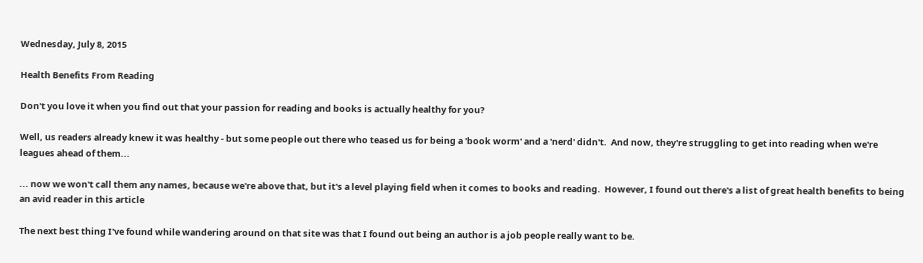Wednesday, July 8, 2015

Health Benefits From Reading

Don't you love it when you find out that your passion for reading and books is actually healthy for you?

Well, us readers already knew it was healthy - but some people out there who teased us for being a 'book worm' and a 'nerd' didn't.  And now, they're struggling to get into reading when we're leagues ahead of them...

... now we won't call them any names, because we're above that, but it's a level playing field when it comes to books and reading.  However, I found out there's a list of great health benefits to being an avid reader in this article

The next best thing I've found while wandering around on that site was that I found out being an author is a job people really want to be.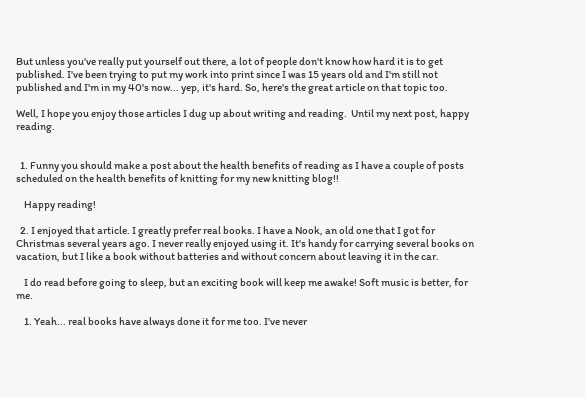But unless you've really put yourself out there, a lot of people don't know how hard it is to get published. I've been trying to put my work into print since I was 15 years old and I'm still not published and I'm in my 40's now... yep, it's hard. So, here's the great article on that topic too.

Well, I hope you enjoy those articles I dug up about writing and reading.  Until my next post, happy reading.


  1. Funny you should make a post about the health benefits of reading as I have a couple of posts scheduled on the health benefits of knitting for my new knitting blog!!

    Happy reading!

  2. I enjoyed that article. I greatly prefer real books. I have a Nook, an old one that I got for Christmas several years ago. I never really enjoyed using it. It's handy for carrying several books on vacation, but I like a book without batteries and without concern about leaving it in the car.

    I do read before going to sleep, but an exciting book will keep me awake! Soft music is better, for me.

    1. Yeah... real books have always done it for me too. I've never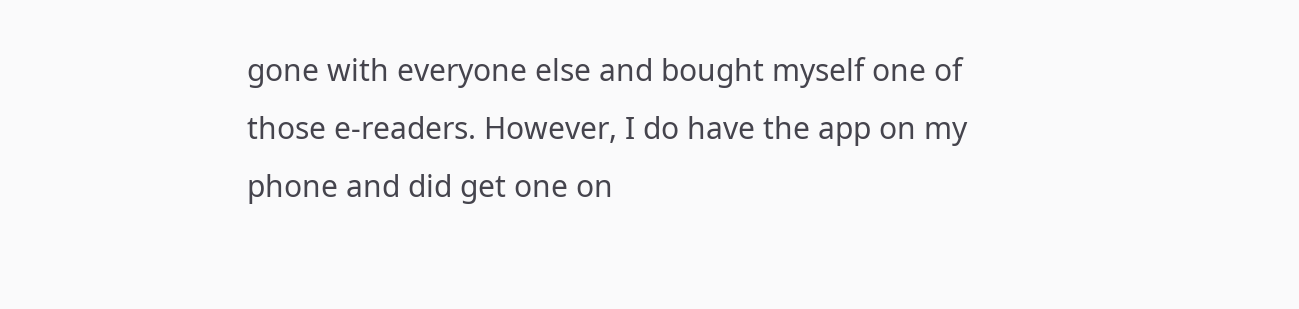gone with everyone else and bought myself one of those e-readers. However, I do have the app on my phone and did get one on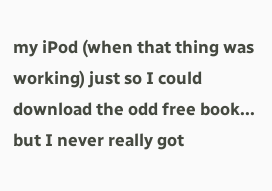my iPod (when that thing was working) just so I could download the odd free book... but I never really got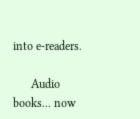into e-readers.

      Audio books... now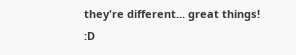they're different... great things! :D